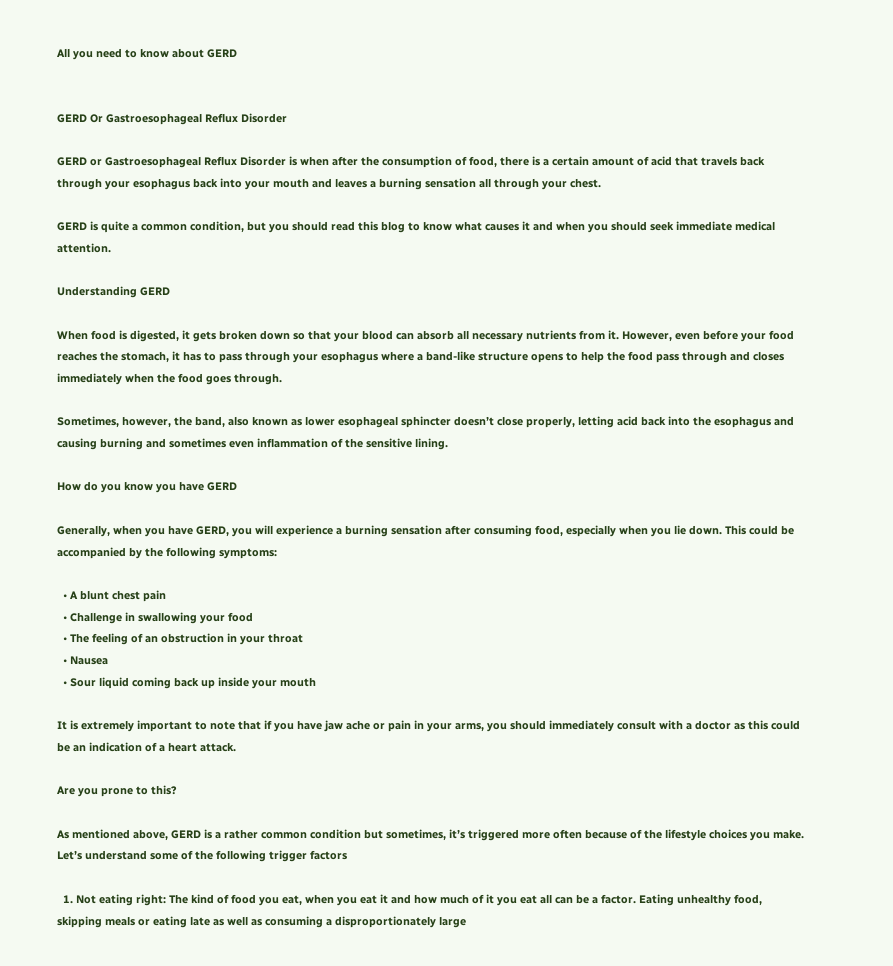All you need to know about GERD


GERD Or Gastroesophageal Reflux Disorder

GERD or Gastroesophageal Reflux Disorder is when after the consumption of food, there is a certain amount of acid that travels back through your esophagus back into your mouth and leaves a burning sensation all through your chest.

GERD is quite a common condition, but you should read this blog to know what causes it and when you should seek immediate medical attention.

Understanding GERD

When food is digested, it gets broken down so that your blood can absorb all necessary nutrients from it. However, even before your food reaches the stomach, it has to pass through your esophagus where a band-like structure opens to help the food pass through and closes immediately when the food goes through.

Sometimes, however, the band, also known as lower esophageal sphincter doesn’t close properly, letting acid back into the esophagus and causing burning and sometimes even inflammation of the sensitive lining.

How do you know you have GERD

Generally, when you have GERD, you will experience a burning sensation after consuming food, especially when you lie down. This could be accompanied by the following symptoms:

  • A blunt chest pain
  • Challenge in swallowing your food
  • The feeling of an obstruction in your throat
  • Nausea
  • Sour liquid coming back up inside your mouth

It is extremely important to note that if you have jaw ache or pain in your arms, you should immediately consult with a doctor as this could be an indication of a heart attack.

Are you prone to this?

As mentioned above, GERD is a rather common condition but sometimes, it’s triggered more often because of the lifestyle choices you make. Let’s understand some of the following trigger factors

  1. Not eating right: The kind of food you eat, when you eat it and how much of it you eat all can be a factor. Eating unhealthy food, skipping meals or eating late as well as consuming a disproportionately large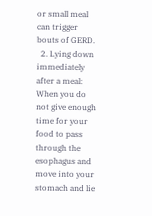or small meal can trigger bouts of GERD.
  2. Lying down immediately after a meal: When you do not give enough time for your food to pass through the esophagus and move into your stomach and lie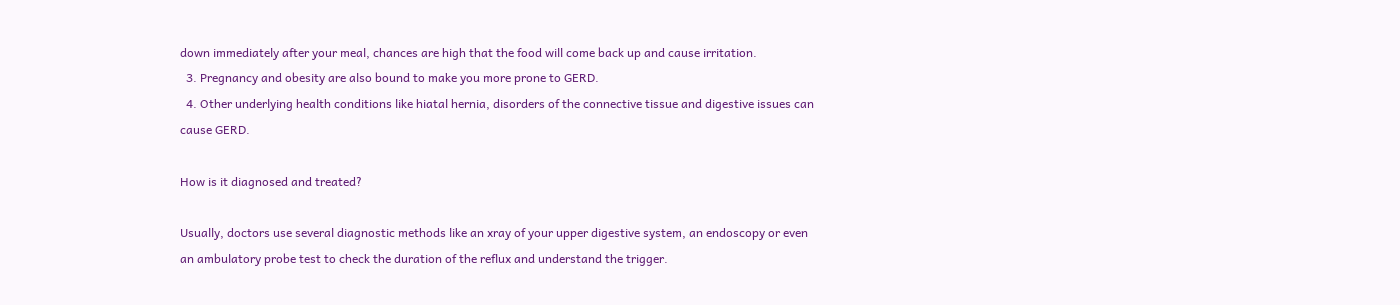down immediately after your meal, chances are high that the food will come back up and cause irritation.
  3. Pregnancy and obesity are also bound to make you more prone to GERD.
  4. Other underlying health conditions like hiatal hernia, disorders of the connective tissue and digestive issues can cause GERD.

How is it diagnosed and treated?

Usually, doctors use several diagnostic methods like an xray of your upper digestive system, an endoscopy or even an ambulatory probe test to check the duration of the reflux and understand the trigger.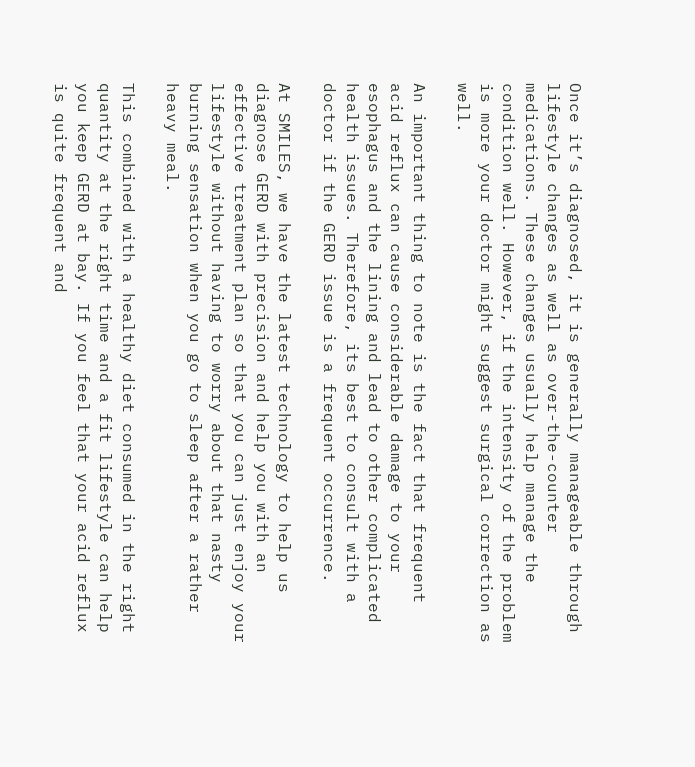Once it’s diagnosed, it is generally manageable through lifestyle changes as well as over-the-counter medications. These changes usually help manage the condition well. However, if the intensity of the problem is more your doctor might suggest surgical correction as well.

An important thing to note is the fact that frequent acid reflux can cause considerable damage to your esophagus and the lining and lead to other complicated health issues. Therefore, its best to consult with a doctor if the GERD issue is a frequent occurrence.

At SMILES, we have the latest technology to help us diagnose GERD with precision and help you with an effective treatment plan so that you can just enjoy your lifestyle without having to worry about that nasty burning sensation when you go to sleep after a rather heavy meal.

This combined with a healthy diet consumed in the right quantity at the right time and a fit lifestyle can help you keep GERD at bay. If you feel that your acid reflux is quite frequent and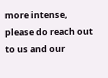more intense, please do reach out to us and our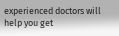experienced doctors will help you get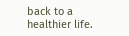back to a healthier life.